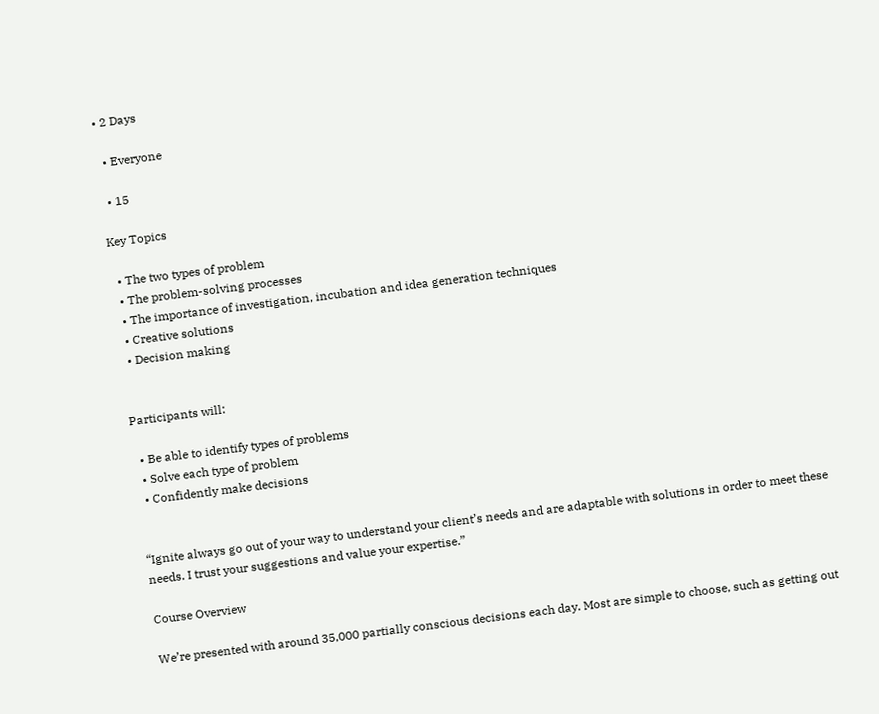• 2 Days

  • Everyone

  • 15

Key Topics

  • The two types of problem
  • The problem-solving processes
  • The importance of investigation, incubation and idea generation techniques
  • Creative solutions
  • Decision making


Participants will:

  • Be able to identify types of problems
  • Solve each type of problem
  • Confidently make decisions


“Ignite always go out of your way to understand your client’s needs and are adaptable with solutions in order to meet these needs. I trust your suggestions and value your expertise.”

Course Overview

We’re presented with around 35,000 partially conscious decisions each day. Most are simple to choose, such as getting out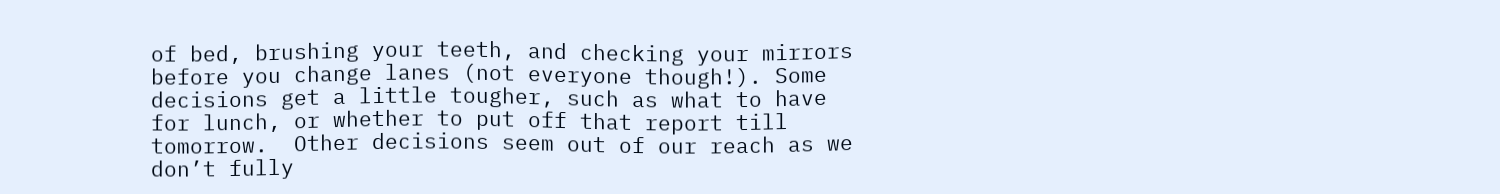of bed, brushing your teeth, and checking your mirrors before you change lanes (not everyone though!). Some decisions get a little tougher, such as what to have for lunch, or whether to put off that report till tomorrow.  Other decisions seem out of our reach as we don’t fully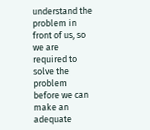understand the problem in front of us, so we are required to solve the problem before we can make an adequate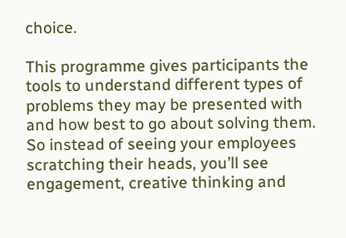choice.

This programme gives participants the tools to understand different types of problems they may be presented with and how best to go about solving them.  So instead of seeing your employees scratching their heads, you’ll see engagement, creative thinking and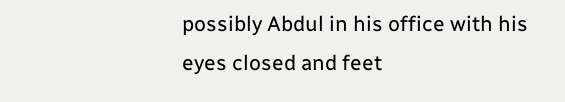possibly Abdul in his office with his eyes closed and feet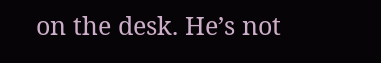on the desk. He’s not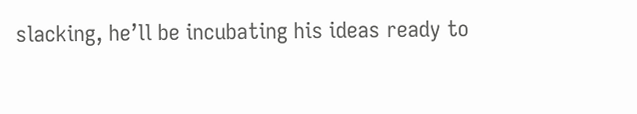slacking, he’ll be incubating his ideas ready to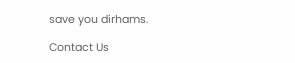save you dirhams.

Contact Us